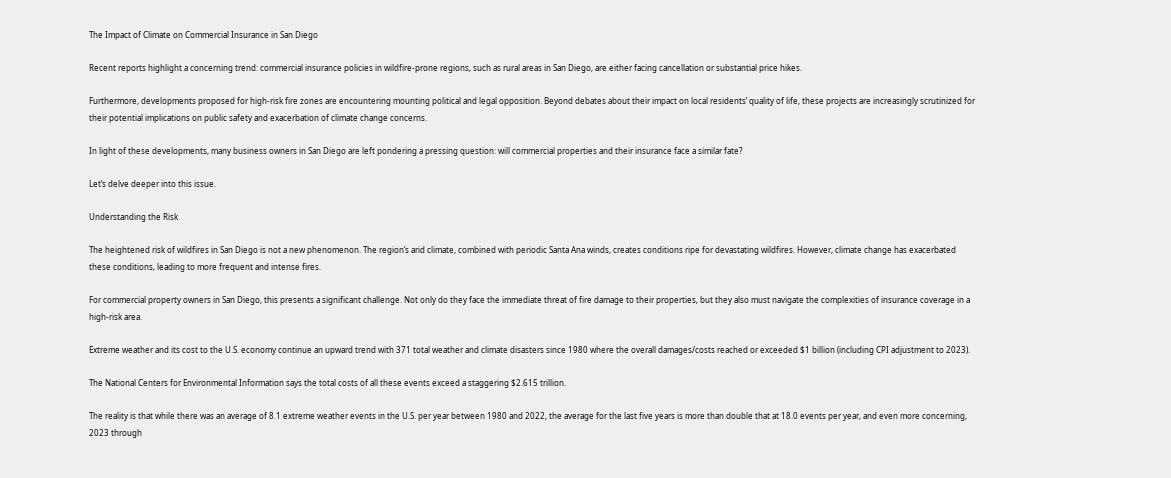The Impact of Climate on Commercial Insurance in San Diego

Recent reports highlight a concerning trend: commercial insurance policies in wildfire-prone regions, such as rural areas in San Diego, are either facing cancellation or substantial price hikes.

Furthermore, developments proposed for high-risk fire zones are encountering mounting political and legal opposition. Beyond debates about their impact on local residents’ quality of life, these projects are increasingly scrutinized for their potential implications on public safety and exacerbation of climate change concerns.

In light of these developments, many business owners in San Diego are left pondering a pressing question: will commercial properties and their insurance face a similar fate?

Let’s delve deeper into this issue.

Understanding the Risk

The heightened risk of wildfires in San Diego is not a new phenomenon. The region’s arid climate, combined with periodic Santa Ana winds, creates conditions ripe for devastating wildfires. However, climate change has exacerbated these conditions, leading to more frequent and intense fires.

For commercial property owners in San Diego, this presents a significant challenge. Not only do they face the immediate threat of fire damage to their properties, but they also must navigate the complexities of insurance coverage in a high-risk area.

Extreme weather and its cost to the U.S. economy continue an upward trend with 371 total weather and climate disasters since 1980 where the overall damages/costs reached or exceeded $1 billion (including CPI adjustment to 2023).

The National Centers for Environmental Information says the total costs of all these events exceed a staggering $2.615 trillion.

The reality is that while there was an average of 8.1 extreme weather events in the U.S. per year between 1980 and 2022, the average for the last five years is more than double that at 18.0 events per year, and even more concerning, 2023 through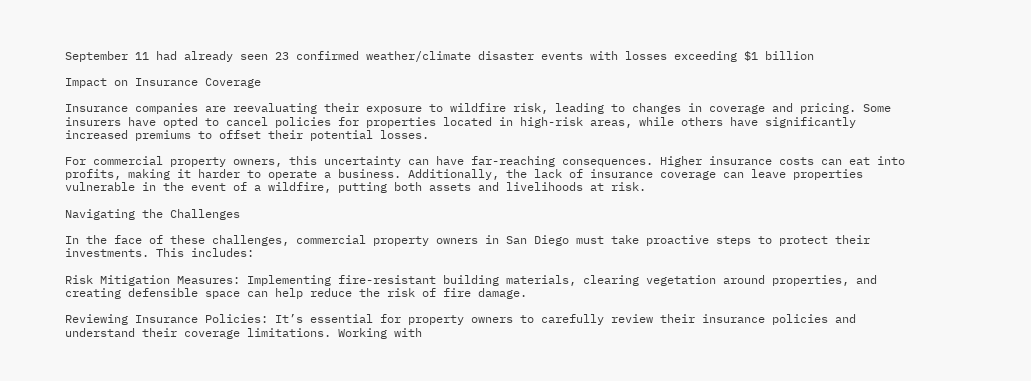September 11 had already seen 23 confirmed weather/climate disaster events with losses exceeding $1 billion

Impact on Insurance Coverage

Insurance companies are reevaluating their exposure to wildfire risk, leading to changes in coverage and pricing. Some insurers have opted to cancel policies for properties located in high-risk areas, while others have significantly increased premiums to offset their potential losses.

For commercial property owners, this uncertainty can have far-reaching consequences. Higher insurance costs can eat into profits, making it harder to operate a business. Additionally, the lack of insurance coverage can leave properties vulnerable in the event of a wildfire, putting both assets and livelihoods at risk.

Navigating the Challenges

In the face of these challenges, commercial property owners in San Diego must take proactive steps to protect their investments. This includes:

Risk Mitigation Measures: Implementing fire-resistant building materials, clearing vegetation around properties, and creating defensible space can help reduce the risk of fire damage.

Reviewing Insurance Policies: It’s essential for property owners to carefully review their insurance policies and understand their coverage limitations. Working with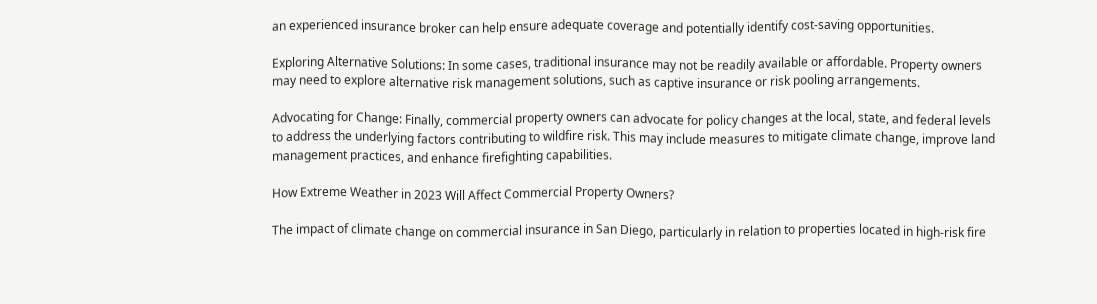an experienced insurance broker can help ensure adequate coverage and potentially identify cost-saving opportunities.

Exploring Alternative Solutions: In some cases, traditional insurance may not be readily available or affordable. Property owners may need to explore alternative risk management solutions, such as captive insurance or risk pooling arrangements.

Advocating for Change: Finally, commercial property owners can advocate for policy changes at the local, state, and federal levels to address the underlying factors contributing to wildfire risk. This may include measures to mitigate climate change, improve land management practices, and enhance firefighting capabilities.

How Extreme Weather in 2023 Will Affect Commercial Property Owners?

The impact of climate change on commercial insurance in San Diego, particularly in relation to properties located in high-risk fire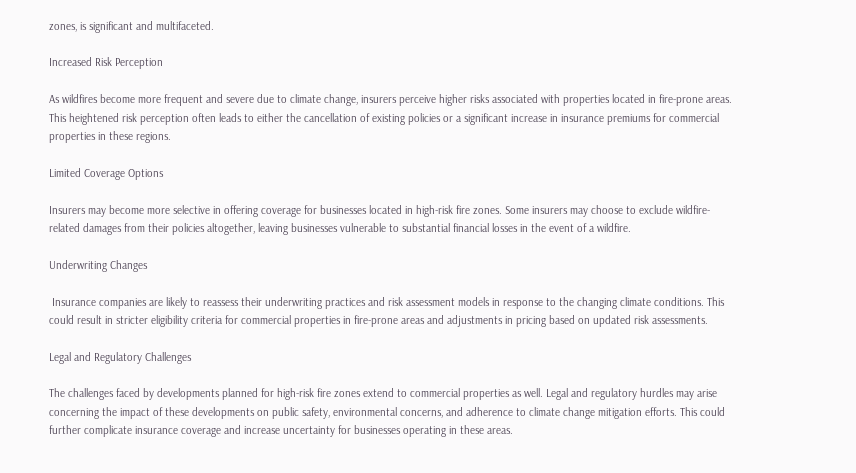zones, is significant and multifaceted.

Increased Risk Perception

As wildfires become more frequent and severe due to climate change, insurers perceive higher risks associated with properties located in fire-prone areas. This heightened risk perception often leads to either the cancellation of existing policies or a significant increase in insurance premiums for commercial properties in these regions.

Limited Coverage Options

Insurers may become more selective in offering coverage for businesses located in high-risk fire zones. Some insurers may choose to exclude wildfire-related damages from their policies altogether, leaving businesses vulnerable to substantial financial losses in the event of a wildfire.

Underwriting Changes

 Insurance companies are likely to reassess their underwriting practices and risk assessment models in response to the changing climate conditions. This could result in stricter eligibility criteria for commercial properties in fire-prone areas and adjustments in pricing based on updated risk assessments.

Legal and Regulatory Challenges

The challenges faced by developments planned for high-risk fire zones extend to commercial properties as well. Legal and regulatory hurdles may arise concerning the impact of these developments on public safety, environmental concerns, and adherence to climate change mitigation efforts. This could further complicate insurance coverage and increase uncertainty for businesses operating in these areas.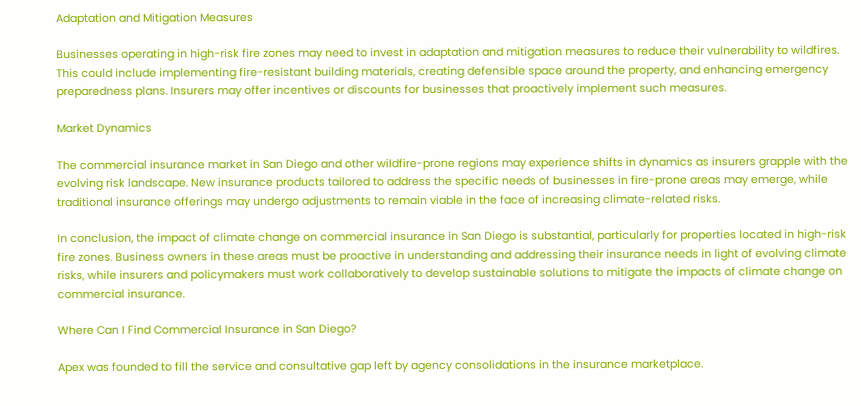Adaptation and Mitigation Measures

Businesses operating in high-risk fire zones may need to invest in adaptation and mitigation measures to reduce their vulnerability to wildfires. This could include implementing fire-resistant building materials, creating defensible space around the property, and enhancing emergency preparedness plans. Insurers may offer incentives or discounts for businesses that proactively implement such measures.

Market Dynamics

The commercial insurance market in San Diego and other wildfire-prone regions may experience shifts in dynamics as insurers grapple with the evolving risk landscape. New insurance products tailored to address the specific needs of businesses in fire-prone areas may emerge, while traditional insurance offerings may undergo adjustments to remain viable in the face of increasing climate-related risks.

In conclusion, the impact of climate change on commercial insurance in San Diego is substantial, particularly for properties located in high-risk fire zones. Business owners in these areas must be proactive in understanding and addressing their insurance needs in light of evolving climate risks, while insurers and policymakers must work collaboratively to develop sustainable solutions to mitigate the impacts of climate change on commercial insurance.

Where Can I Find Commercial Insurance in San Diego?

Apex was founded to fill the service and consultative gap left by agency consolidations in the insurance marketplace.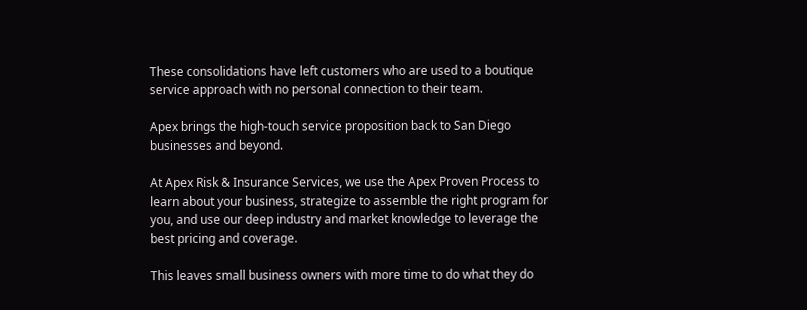These consolidations have left customers who are used to a boutique service approach with no personal connection to their team.

Apex brings the high-touch service proposition back to San Diego businesses and beyond.

At Apex Risk & Insurance Services, we use the Apex Proven Process to learn about your business, strategize to assemble the right program for you, and use our deep industry and market knowledge to leverage the best pricing and coverage.

This leaves small business owners with more time to do what they do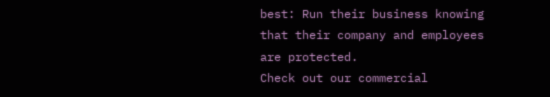best: Run their business knowing that their company and employees are protected.
Check out our commercial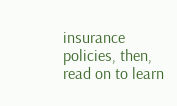insurance policies, then, read on to learn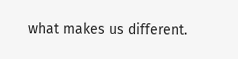what makes us different.